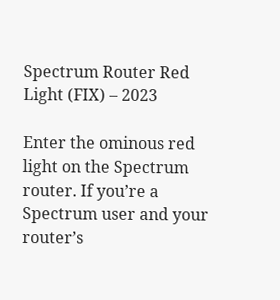Spectrum Router Red Light (FIX) – 2023

Enter the ominous red light on the Spectrum router. If you’re a Spectrum user and your router’s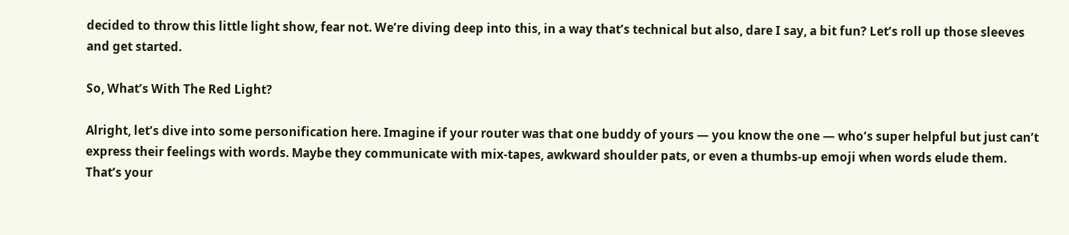decided to throw this little light show, fear not. We’re diving deep into this, in a way that’s technical but also, dare I say, a bit fun? Let’s roll up those sleeves and get started.

So, What’s With The Red Light?

Alright, let’s dive into some personification here. Imagine if your router was that one buddy of yours — you know the one — who’s super helpful but just can’t express their feelings with words. Maybe they communicate with mix-tapes, awkward shoulder pats, or even a thumbs-up emoji when words elude them. That’s your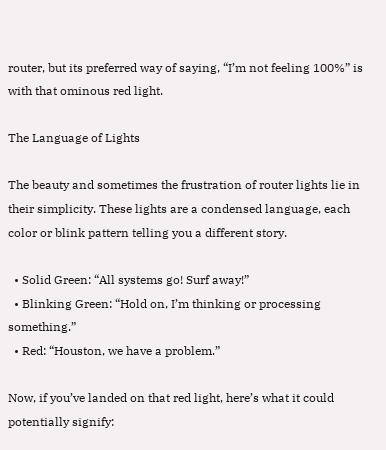router, but its preferred way of saying, “I’m not feeling 100%” is with that ominous red light.

The Language of Lights

The beauty and sometimes the frustration of router lights lie in their simplicity. These lights are a condensed language, each color or blink pattern telling you a different story.

  • Solid Green: “All systems go! Surf away!”
  • Blinking Green: “Hold on, I’m thinking or processing something.”
  • Red: “Houston, we have a problem.”

Now, if you’ve landed on that red light, here’s what it could potentially signify: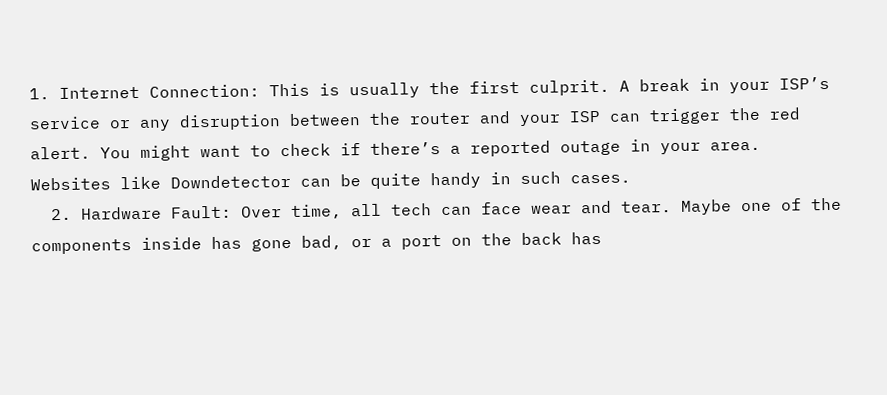1. Internet Connection: This is usually the first culprit. A break in your ISP’s service or any disruption between the router and your ISP can trigger the red alert. You might want to check if there’s a reported outage in your area. Websites like Downdetector can be quite handy in such cases.
  2. Hardware Fault: Over time, all tech can face wear and tear. Maybe one of the components inside has gone bad, or a port on the back has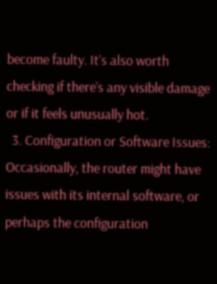become faulty. It’s also worth checking if there’s any visible damage or if it feels unusually hot.
  3. Configuration or Software Issues: Occasionally, the router might have issues with its internal software, or perhaps the configuration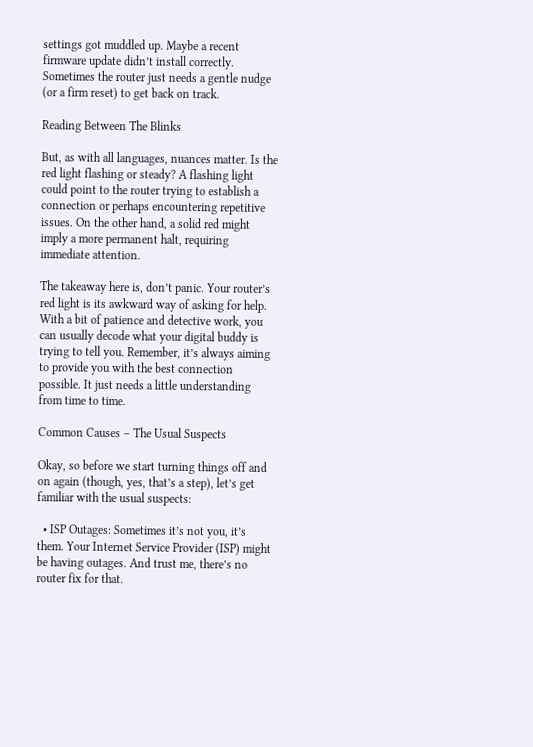settings got muddled up. Maybe a recent firmware update didn’t install correctly. Sometimes the router just needs a gentle nudge (or a firm reset) to get back on track.

Reading Between The Blinks

But, as with all languages, nuances matter. Is the red light flashing or steady? A flashing light could point to the router trying to establish a connection or perhaps encountering repetitive issues. On the other hand, a solid red might imply a more permanent halt, requiring immediate attention.

The takeaway here is, don’t panic. Your router’s red light is its awkward way of asking for help. With a bit of patience and detective work, you can usually decode what your digital buddy is trying to tell you. Remember, it’s always aiming to provide you with the best connection possible. It just needs a little understanding from time to time.

Common Causes – The Usual Suspects

Okay, so before we start turning things off and on again (though, yes, that’s a step), let’s get familiar with the usual suspects:

  • ISP Outages: Sometimes it’s not you, it’s them. Your Internet Service Provider (ISP) might be having outages. And trust me, there’s no router fix for that.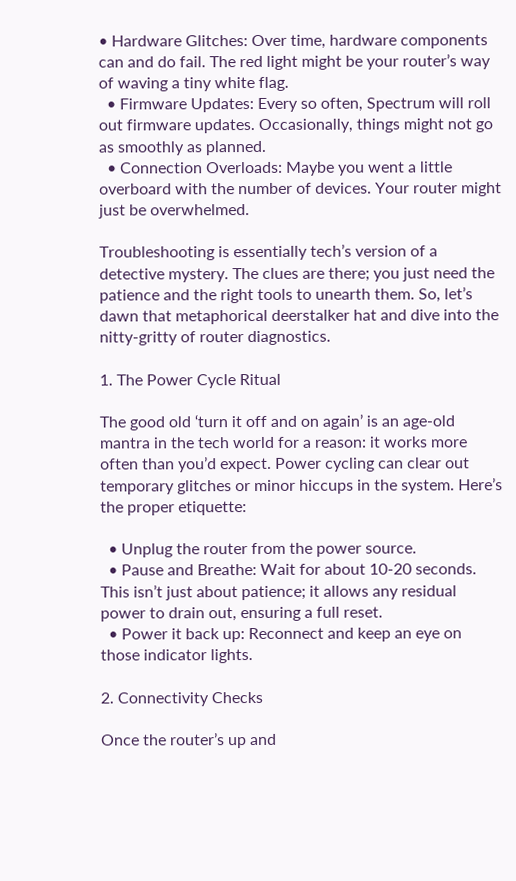• Hardware Glitches: Over time, hardware components can and do fail. The red light might be your router’s way of waving a tiny white flag.
  • Firmware Updates: Every so often, Spectrum will roll out firmware updates. Occasionally, things might not go as smoothly as planned.
  • Connection Overloads: Maybe you went a little overboard with the number of devices. Your router might just be overwhelmed.

Troubleshooting is essentially tech’s version of a detective mystery. The clues are there; you just need the patience and the right tools to unearth them. So, let’s dawn that metaphorical deerstalker hat and dive into the nitty-gritty of router diagnostics.

1. The Power Cycle Ritual

The good old ‘turn it off and on again’ is an age-old mantra in the tech world for a reason: it works more often than you’d expect. Power cycling can clear out temporary glitches or minor hiccups in the system. Here’s the proper etiquette:

  • Unplug the router from the power source.
  • Pause and Breathe: Wait for about 10-20 seconds. This isn’t just about patience; it allows any residual power to drain out, ensuring a full reset.
  • Power it back up: Reconnect and keep an eye on those indicator lights.

2. Connectivity Checks

Once the router’s up and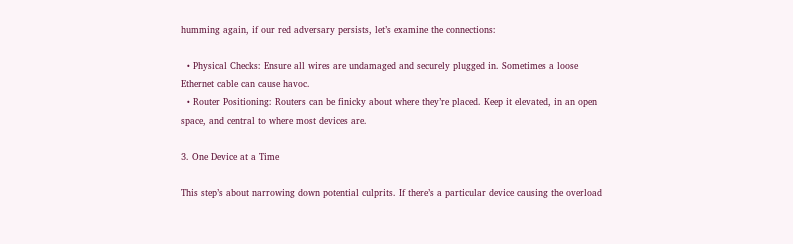humming again, if our red adversary persists, let’s examine the connections:

  • Physical Checks: Ensure all wires are undamaged and securely plugged in. Sometimes a loose Ethernet cable can cause havoc.
  • Router Positioning: Routers can be finicky about where they’re placed. Keep it elevated, in an open space, and central to where most devices are.

3. One Device at a Time

This step’s about narrowing down potential culprits. If there’s a particular device causing the overload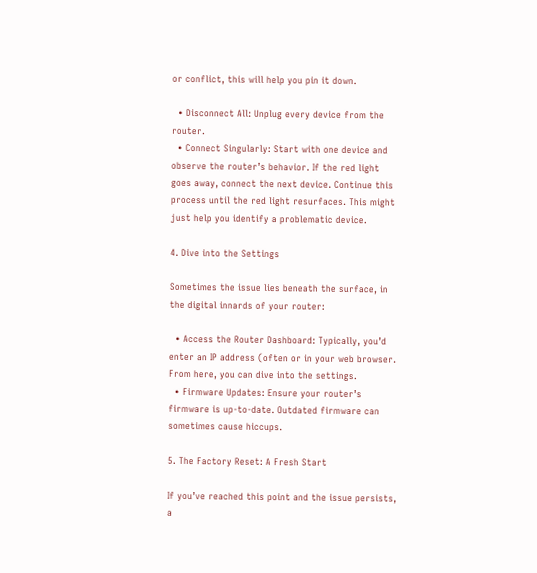or conflict, this will help you pin it down.

  • Disconnect All: Unplug every device from the router.
  • Connect Singularly: Start with one device and observe the router’s behavior. If the red light goes away, connect the next device. Continue this process until the red light resurfaces. This might just help you identify a problematic device.

4. Dive into the Settings

Sometimes the issue lies beneath the surface, in the digital innards of your router:

  • Access the Router Dashboard: Typically, you’d enter an IP address (often or in your web browser. From here, you can dive into the settings.
  • Firmware Updates: Ensure your router’s firmware is up-to-date. Outdated firmware can sometimes cause hiccups.

5. The Factory Reset: A Fresh Start

If you’ve reached this point and the issue persists, a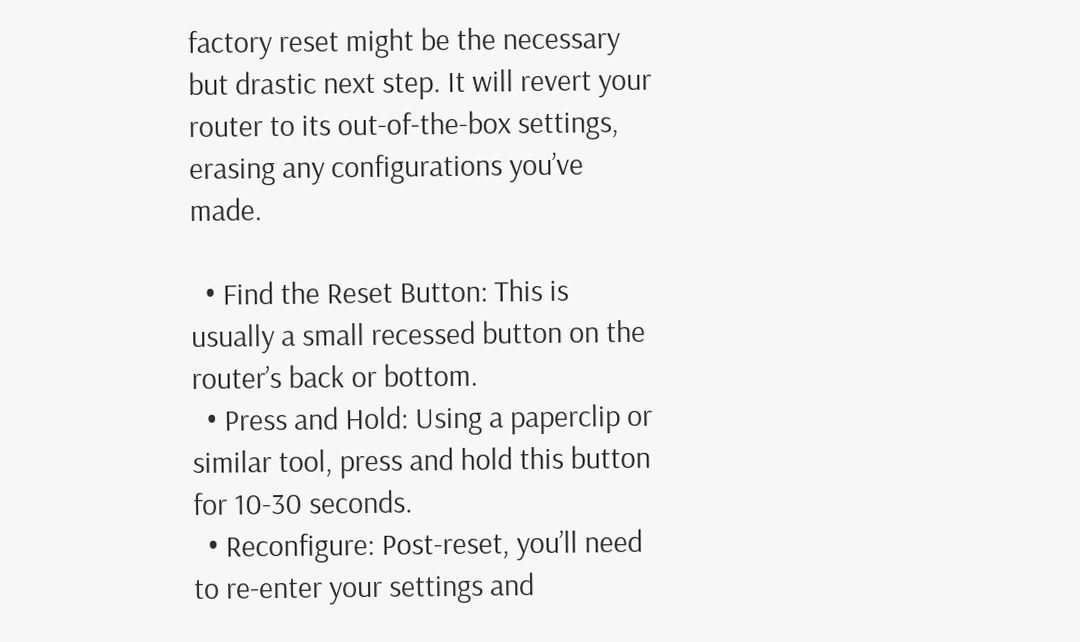factory reset might be the necessary but drastic next step. It will revert your router to its out-of-the-box settings, erasing any configurations you’ve made.

  • Find the Reset Button: This is usually a small recessed button on the router’s back or bottom.
  • Press and Hold: Using a paperclip or similar tool, press and hold this button for 10-30 seconds.
  • Reconfigure: Post-reset, you’ll need to re-enter your settings and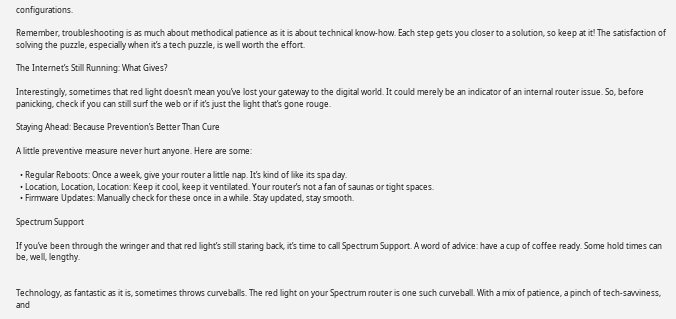configurations.

Remember, troubleshooting is as much about methodical patience as it is about technical know-how. Each step gets you closer to a solution, so keep at it! The satisfaction of solving the puzzle, especially when it’s a tech puzzle, is well worth the effort.

The Internet’s Still Running: What Gives?

Interestingly, sometimes that red light doesn’t mean you’ve lost your gateway to the digital world. It could merely be an indicator of an internal router issue. So, before panicking, check if you can still surf the web or if it’s just the light that’s gone rouge.

Staying Ahead: Because Prevention’s Better Than Cure

A little preventive measure never hurt anyone. Here are some:

  • Regular Reboots: Once a week, give your router a little nap. It’s kind of like its spa day.
  • Location, Location, Location: Keep it cool, keep it ventilated. Your router’s not a fan of saunas or tight spaces.
  • Firmware Updates: Manually check for these once in a while. Stay updated, stay smooth.

Spectrum Support

If you’ve been through the wringer and that red light’s still staring back, it’s time to call Spectrum Support. A word of advice: have a cup of coffee ready. Some hold times can be, well, lengthy.


Technology, as fantastic as it is, sometimes throws curveballs. The red light on your Spectrum router is one such curveball. With a mix of patience, a pinch of tech-savviness, and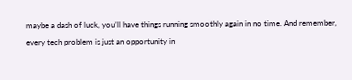maybe a dash of luck, you’ll have things running smoothly again in no time. And remember, every tech problem is just an opportunity in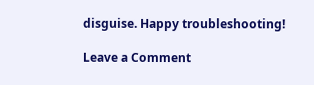disguise. Happy troubleshooting!

Leave a Comment